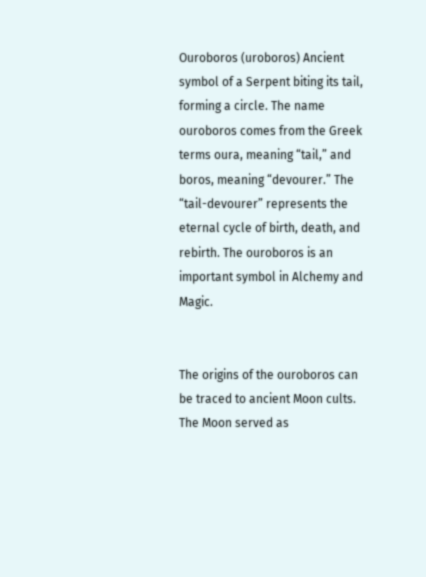Ouroboros (uroboros) Ancient symbol of a Serpent biting its tail, forming a circle. The name ouroboros comes from the Greek terms oura, meaning “tail,” and boros, meaning “devourer.” The “tail-devourer” represents the eternal cycle of birth, death, and rebirth. The ouroboros is an important symbol in Alchemy and Magic.


The origins of the ouroboros can be traced to ancient Moon cults. The Moon served as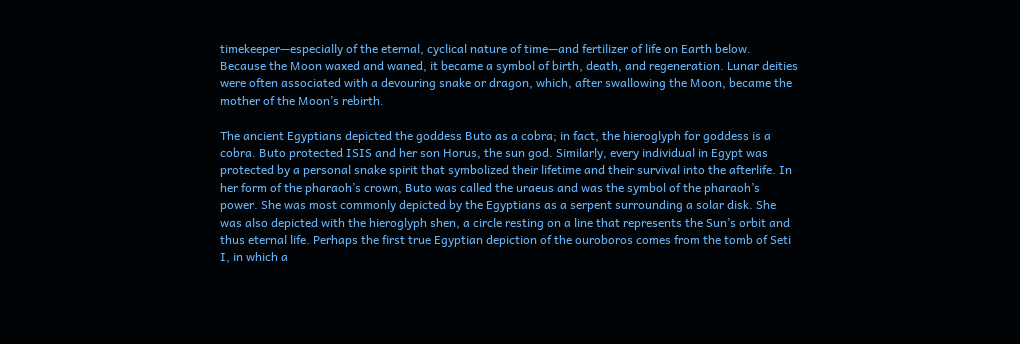timekeeper—especially of the eternal, cyclical nature of time—and fertilizer of life on Earth below. Because the Moon waxed and waned, it became a symbol of birth, death, and regeneration. Lunar deities were often associated with a devouring snake or dragon, which, after swallowing the Moon, became the mother of the Moon’s rebirth.

The ancient Egyptians depicted the goddess Buto as a cobra; in fact, the hieroglyph for goddess is a cobra. Buto protected ISIS and her son Horus, the sun god. Similarly, every individual in Egypt was protected by a personal snake spirit that symbolized their lifetime and their survival into the afterlife. In her form of the pharaoh’s crown, Buto was called the uraeus and was the symbol of the pharaoh’s power. She was most commonly depicted by the Egyptians as a serpent surrounding a solar disk. She was also depicted with the hieroglyph shen, a circle resting on a line that represents the Sun’s orbit and thus eternal life. Perhaps the first true Egyptian depiction of the ouroboros comes from the tomb of Seti I, in which a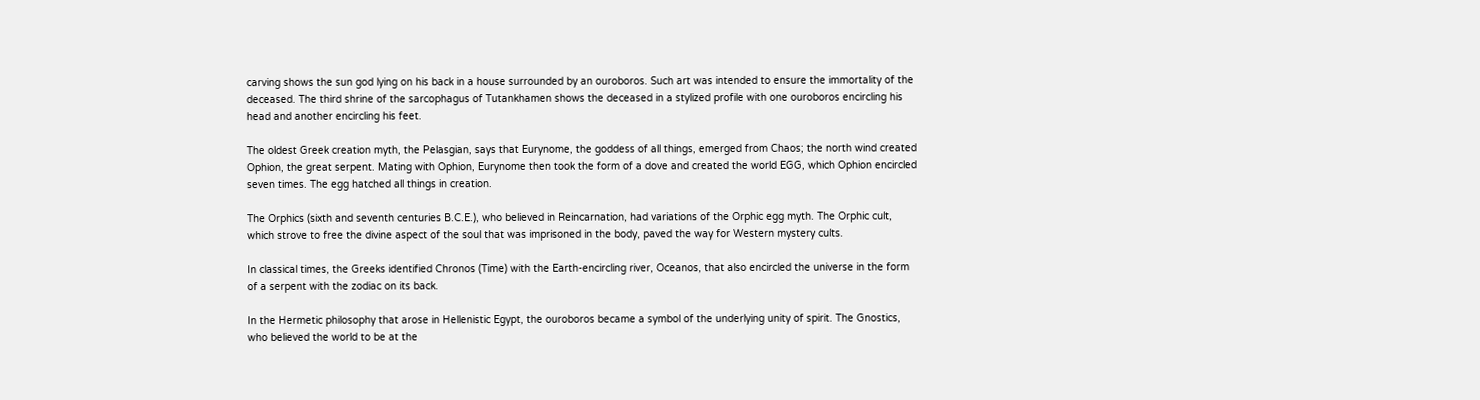carving shows the sun god lying on his back in a house surrounded by an ouroboros. Such art was intended to ensure the immortality of the deceased. The third shrine of the sarcophagus of Tutankhamen shows the deceased in a stylized profile with one ouroboros encircling his head and another encircling his feet.

The oldest Greek creation myth, the Pelasgian, says that Eurynome, the goddess of all things, emerged from Chaos; the north wind created Ophion, the great serpent. Mating with Ophion, Eurynome then took the form of a dove and created the world EGG, which Ophion encircled seven times. The egg hatched all things in creation.

The Orphics (sixth and seventh centuries B.C.E.), who believed in Reincarnation, had variations of the Orphic egg myth. The Orphic cult, which strove to free the divine aspect of the soul that was imprisoned in the body, paved the way for Western mystery cults.

In classical times, the Greeks identified Chronos (Time) with the Earth-encircling river, Oceanos, that also encircled the universe in the form of a serpent with the zodiac on its back.

In the Hermetic philosophy that arose in Hellenistic Egypt, the ouroboros became a symbol of the underlying unity of spirit. The Gnostics, who believed the world to be at the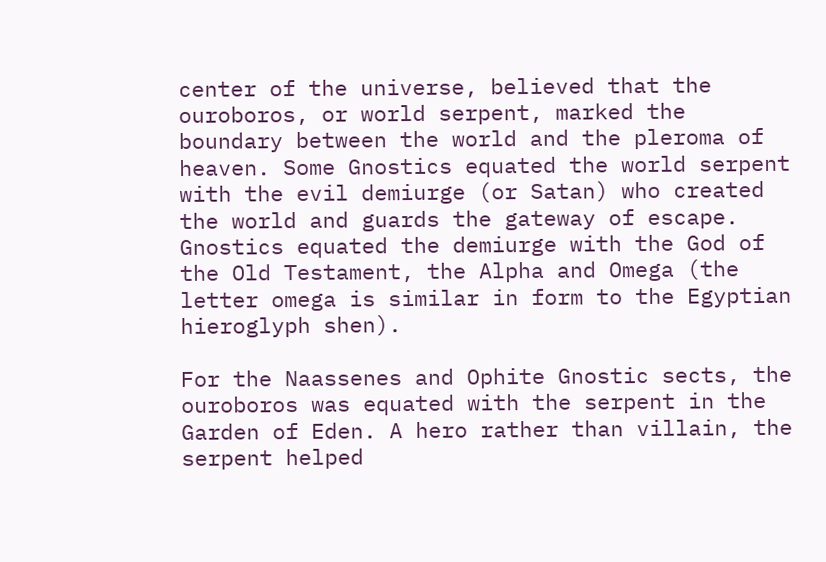center of the universe, believed that the ouroboros, or world serpent, marked the boundary between the world and the pleroma of heaven. Some Gnostics equated the world serpent with the evil demiurge (or Satan) who created the world and guards the gateway of escape. Gnostics equated the demiurge with the God of the Old Testament, the Alpha and Omega (the letter omega is similar in form to the Egyptian hieroglyph shen).

For the Naassenes and Ophite Gnostic sects, the ouroboros was equated with the serpent in the Garden of Eden. A hero rather than villain, the serpent helped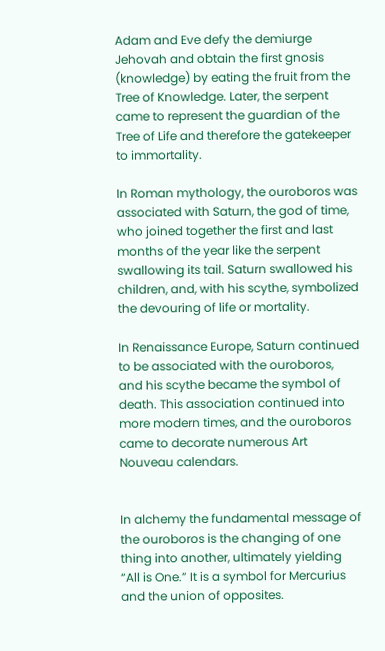Adam and Eve defy the demiurge Jehovah and obtain the first gnosis (knowledge) by eating the fruit from the Tree of Knowledge. Later, the serpent came to represent the guardian of the Tree of Life and therefore the gatekeeper to immortality.

In Roman mythology, the ouroboros was associated with Saturn, the god of time, who joined together the first and last months of the year like the serpent swallowing its tail. Saturn swallowed his children, and, with his scythe, symbolized the devouring of life or mortality.

In Renaissance Europe, Saturn continued to be associated with the ouroboros, and his scythe became the symbol of death. This association continued into more modern times, and the ouroboros came to decorate numerous Art Nouveau calendars.


In alchemy the fundamental message of the ouroboros is the changing of one thing into another, ultimately yielding “All is One.” It is a symbol for Mercurius and the union of opposites.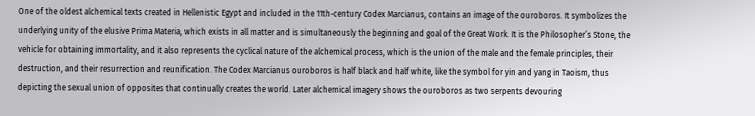One of the oldest alchemical texts created in Hellenistic Egypt and included in the 11th-century Codex Marcianus, contains an image of the ouroboros. It symbolizes the underlying unity of the elusive Prima Materia, which exists in all matter and is simultaneously the beginning and goal of the Great Work. It is the Philosopher’s Stone, the vehicle for obtaining immortality, and it also represents the cyclical nature of the alchemical process, which is the union of the male and the female principles, their destruction, and their resurrection and reunification. The Codex Marcianus ouroboros is half black and half white, like the symbol for yin and yang in Taoism, thus depicting the sexual union of opposites that continually creates the world. Later alchemical imagery shows the ouroboros as two serpents devouring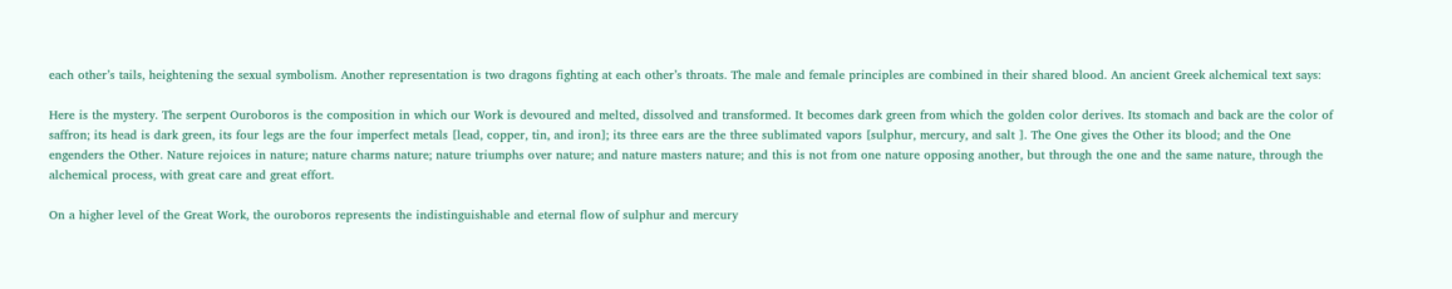each other’s tails, heightening the sexual symbolism. Another representation is two dragons fighting at each other’s throats. The male and female principles are combined in their shared blood. An ancient Greek alchemical text says:

Here is the mystery. The serpent Ouroboros is the composition in which our Work is devoured and melted, dissolved and transformed. It becomes dark green from which the golden color derives. Its stomach and back are the color of saffron; its head is dark green, its four legs are the four imperfect metals [lead, copper, tin, and iron]; its three ears are the three sublimated vapors [sulphur, mercury, and salt ]. The One gives the Other its blood; and the One engenders the Other. Nature rejoices in nature; nature charms nature; nature triumphs over nature; and nature masters nature; and this is not from one nature opposing another, but through the one and the same nature, through the alchemical process, with great care and great effort.

On a higher level of the Great Work, the ouroboros represents the indistinguishable and eternal flow of sulphur and mercury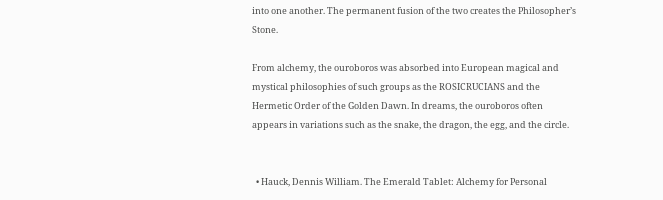into one another. The permanent fusion of the two creates the Philosopher’s Stone.

From alchemy, the ouroboros was absorbed into European magical and mystical philosophies of such groups as the ROSICRUCIANS and the Hermetic Order of the Golden Dawn. In dreams, the ouroboros often appears in variations such as the snake, the dragon, the egg, and the circle.


  • Hauck, Dennis William. The Emerald Tablet: Alchemy for Personal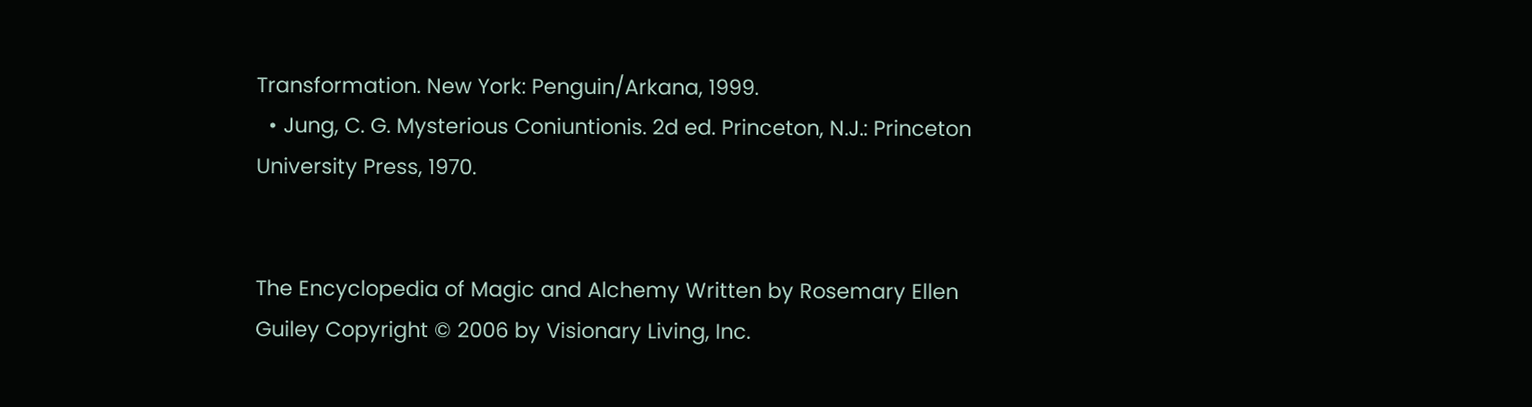Transformation. New York: Penguin/Arkana, 1999.
  • Jung, C. G. Mysterious Coniuntionis. 2d ed. Princeton, N.J.: Princeton University Press, 1970.


The Encyclopedia of Magic and Alchemy Written by Rosemary Ellen Guiley Copyright © 2006 by Visionary Living, Inc.